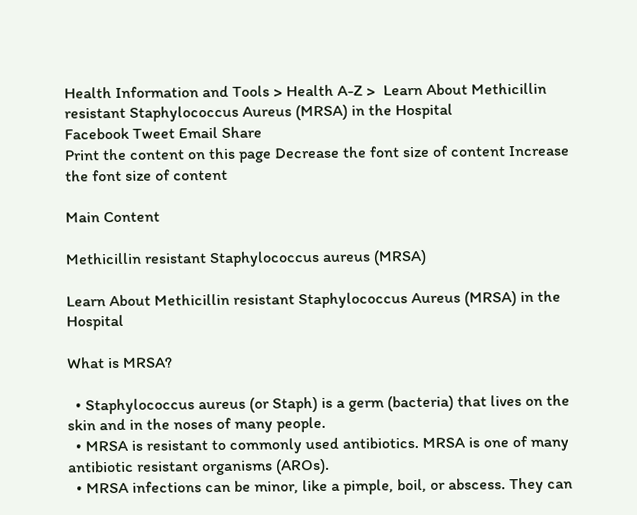Health Information and Tools > Health A-Z >  Learn About Methicillin resistant Staphylococcus Aureus (MRSA) in the Hospital
Facebook Tweet Email Share
Print the content on this page Decrease the font size of content Increase the font size of content

Main Content

Methicillin resistant Staphylococcus aureus (MRSA)

Learn About Methicillin resistant Staphylococcus Aureus (MRSA) in the Hospital

What is MRSA?

  • Staphylococcus aureus (or Staph) is a germ (bacteria) that lives on the skin and in the noses of many people.
  • MRSA is resistant to commonly used antibiotics. MRSA is one of many antibiotic resistant organisms (AROs).
  • MRSA infections can be minor, like a pimple, boil, or abscess. They can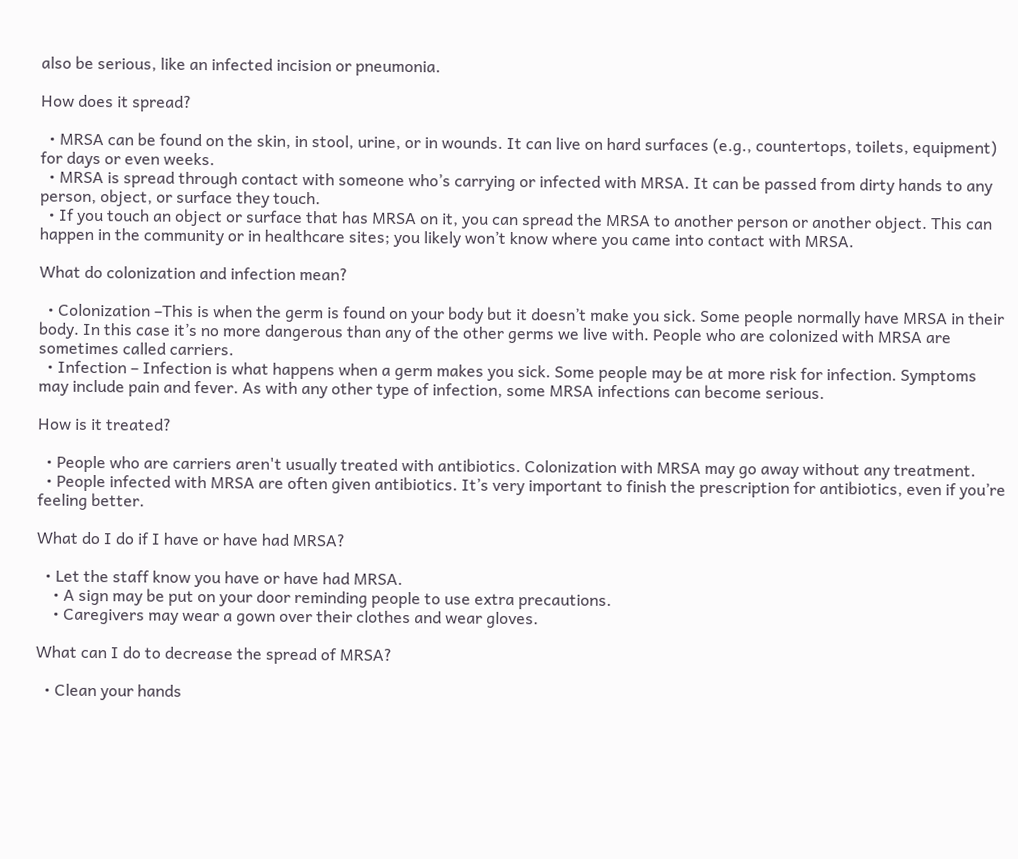also be serious, like an infected incision or pneumonia.

How does it spread?

  • MRSA can be found on the skin, in stool, urine, or in wounds. It can live on hard surfaces (e.g., countertops, toilets, equipment) for days or even weeks.
  • MRSA is spread through contact with someone who’s carrying or infected with MRSA. It can be passed from dirty hands to any person, object, or surface they touch.
  • If you touch an object or surface that has MRSA on it, you can spread the MRSA to another person or another object. This can happen in the community or in healthcare sites; you likely won’t know where you came into contact with MRSA.

What do colonization and infection mean?

  • Colonization –This is when the germ is found on your body but it doesn’t make you sick. Some people normally have MRSA in their body. In this case it’s no more dangerous than any of the other germs we live with. People who are colonized with MRSA are sometimes called carriers.
  • Infection – Infection is what happens when a germ makes you sick. Some people may be at more risk for infection. Symptoms may include pain and fever. As with any other type of infection, some MRSA infections can become serious.

How is it treated?

  • People who are carriers aren't usually treated with antibiotics. Colonization with MRSA may go away without any treatment.
  • People infected with MRSA are often given antibiotics. It’s very important to finish the prescription for antibiotics, even if you’re feeling better.

What do I do if I have or have had MRSA?

  • Let the staff know you have or have had MRSA.
    • A sign may be put on your door reminding people to use extra precautions.
    • Caregivers may wear a gown over their clothes and wear gloves.

What can I do to decrease the spread of MRSA?

  • Clean your hands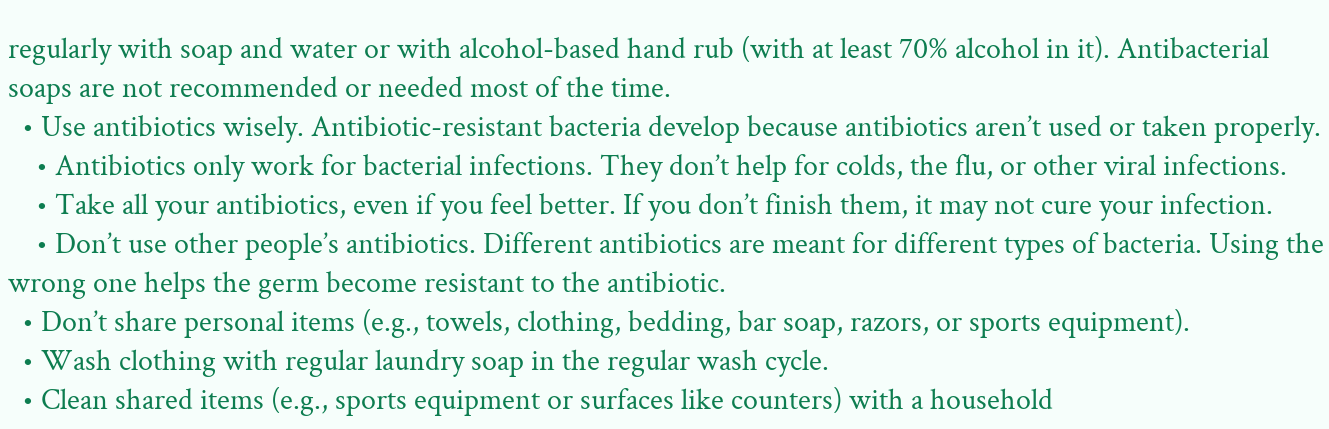regularly with soap and water or with alcohol-based hand rub (with at least 70% alcohol in it). Antibacterial soaps are not recommended or needed most of the time.
  • Use antibiotics wisely. Antibiotic-resistant bacteria develop because antibiotics aren’t used or taken properly.
    • Antibiotics only work for bacterial infections. They don’t help for colds, the flu, or other viral infections.
    • Take all your antibiotics, even if you feel better. If you don’t finish them, it may not cure your infection.
    • Don’t use other people’s antibiotics. Different antibiotics are meant for different types of bacteria. Using the wrong one helps the germ become resistant to the antibiotic.
  • Don’t share personal items (e.g., towels, clothing, bedding, bar soap, razors, or sports equipment).
  • Wash clothing with regular laundry soap in the regular wash cycle.
  • Clean shared items (e.g., sports equipment or surfaces like counters) with a household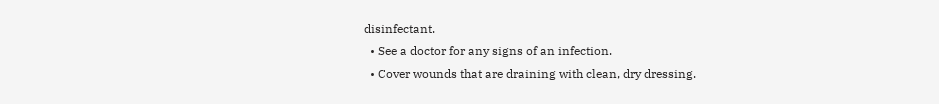disinfectant.
  • See a doctor for any signs of an infection.
  • Cover wounds that are draining with clean, dry dressing.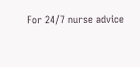For 24/7 nurse advice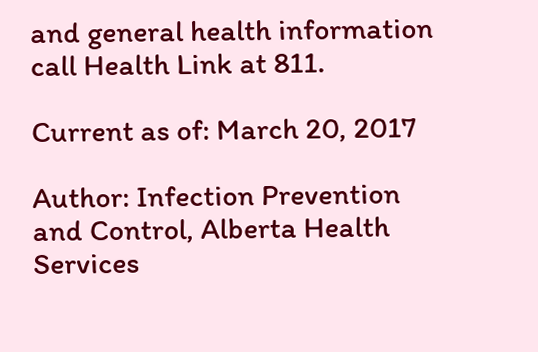and general health information call Health Link at 811.

Current as of: March 20, 2017

Author: Infection Prevention and Control, Alberta Health Services